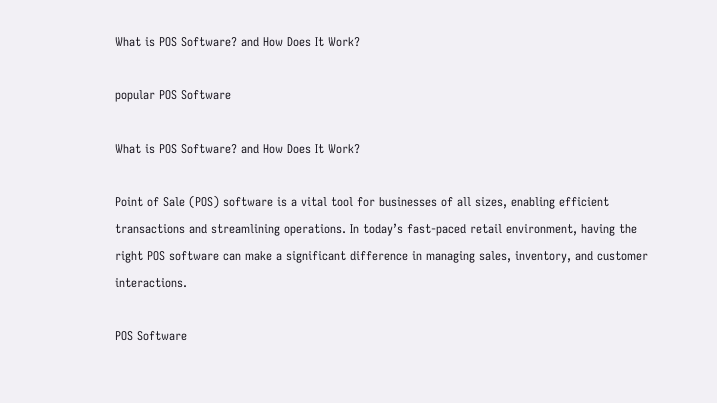What is POS Software? and How Does It Work?

popular POS Software

What is POS Software? and How Does It Work?

Point of Sale (POS) software is a vital tool for businesses of all sizes, enabling efficient transactions and streamlining operations. In today’s fast-paced retail environment, having the right POS software can make a significant difference in managing sales, inventory, and customer interactions.

POS Software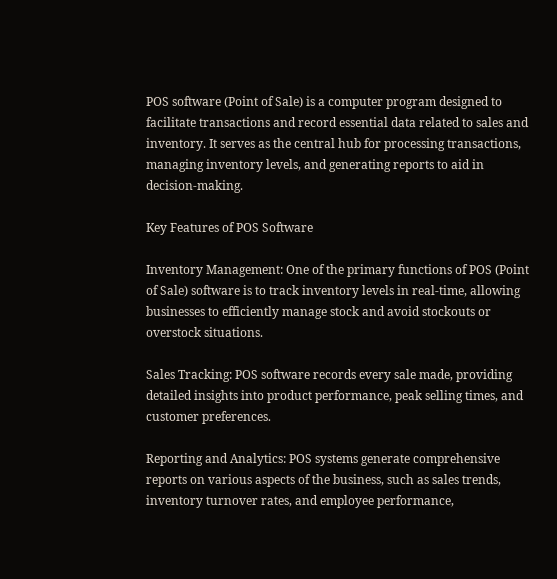POS software (Point of Sale) is a computer program designed to facilitate transactions and record essential data related to sales and inventory. It serves as the central hub for processing transactions, managing inventory levels, and generating reports to aid in decision-making.

Key Features of POS Software

Inventory Management: One of the primary functions of POS (Point of Sale) software is to track inventory levels in real-time, allowing businesses to efficiently manage stock and avoid stockouts or overstock situations.

Sales Tracking: POS software records every sale made, providing detailed insights into product performance, peak selling times, and customer preferences.

Reporting and Analytics: POS systems generate comprehensive reports on various aspects of the business, such as sales trends, inventory turnover rates, and employee performance,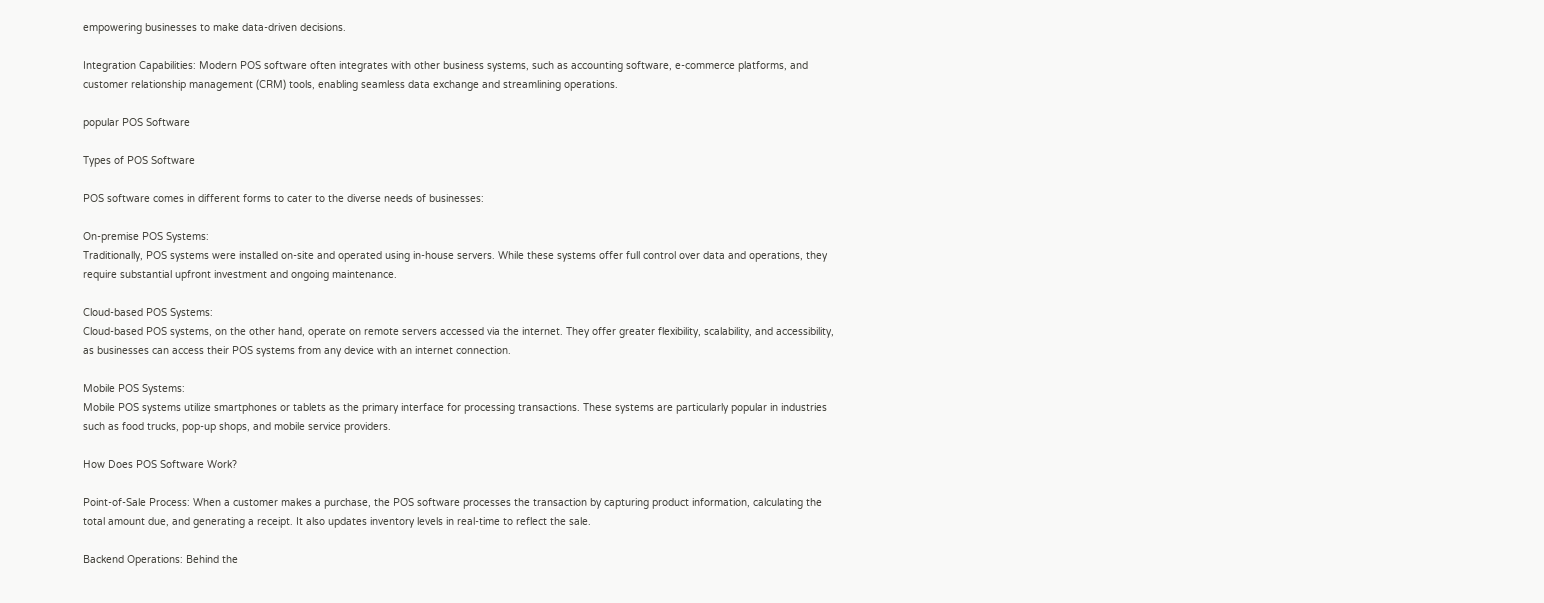empowering businesses to make data-driven decisions.

Integration Capabilities: Modern POS software often integrates with other business systems, such as accounting software, e-commerce platforms, and customer relationship management (CRM) tools, enabling seamless data exchange and streamlining operations.

popular POS Software

Types of POS Software

POS software comes in different forms to cater to the diverse needs of businesses:

On-premise POS Systems:
Traditionally, POS systems were installed on-site and operated using in-house servers. While these systems offer full control over data and operations, they require substantial upfront investment and ongoing maintenance.

Cloud-based POS Systems:
Cloud-based POS systems, on the other hand, operate on remote servers accessed via the internet. They offer greater flexibility, scalability, and accessibility, as businesses can access their POS systems from any device with an internet connection.

Mobile POS Systems:
Mobile POS systems utilize smartphones or tablets as the primary interface for processing transactions. These systems are particularly popular in industries such as food trucks, pop-up shops, and mobile service providers.

How Does POS Software Work?

Point-of-Sale Process: When a customer makes a purchase, the POS software processes the transaction by capturing product information, calculating the total amount due, and generating a receipt. It also updates inventory levels in real-time to reflect the sale.

Backend Operations: Behind the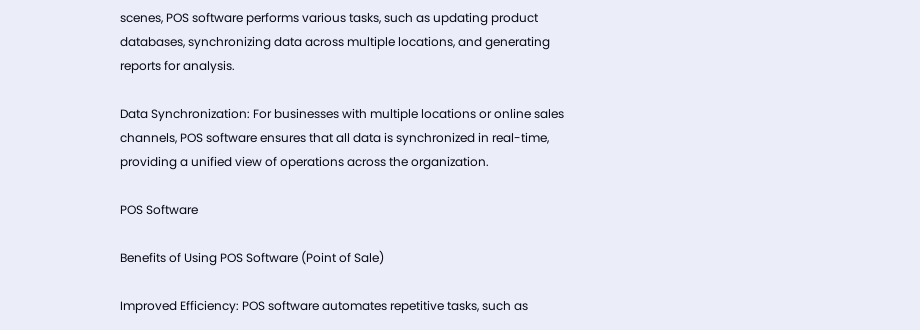scenes, POS software performs various tasks, such as updating product databases, synchronizing data across multiple locations, and generating reports for analysis.

Data Synchronization: For businesses with multiple locations or online sales channels, POS software ensures that all data is synchronized in real-time, providing a unified view of operations across the organization.

POS Software

Benefits of Using POS Software (Point of Sale)

Improved Efficiency: POS software automates repetitive tasks, such as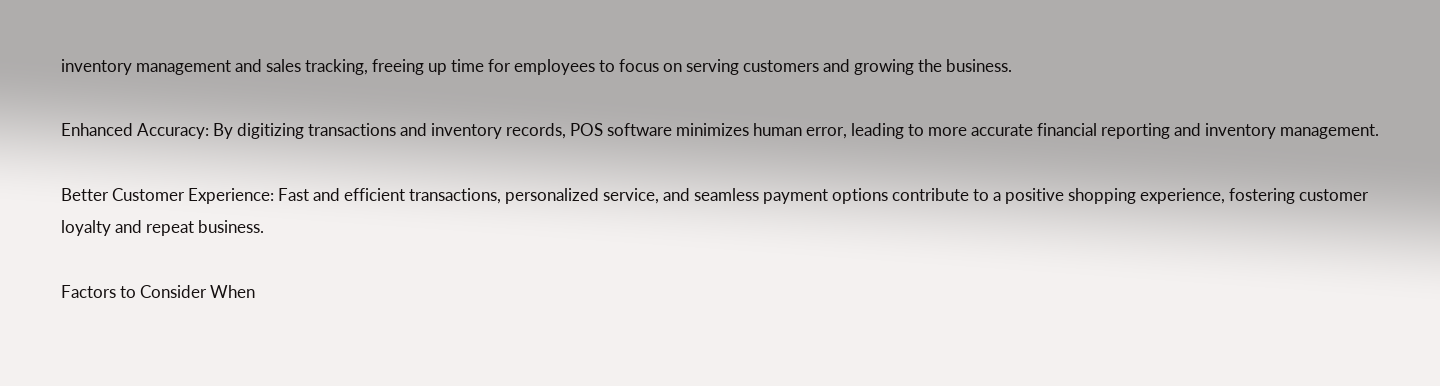inventory management and sales tracking, freeing up time for employees to focus on serving customers and growing the business.

Enhanced Accuracy: By digitizing transactions and inventory records, POS software minimizes human error, leading to more accurate financial reporting and inventory management.

Better Customer Experience: Fast and efficient transactions, personalized service, and seamless payment options contribute to a positive shopping experience, fostering customer loyalty and repeat business.

Factors to Consider When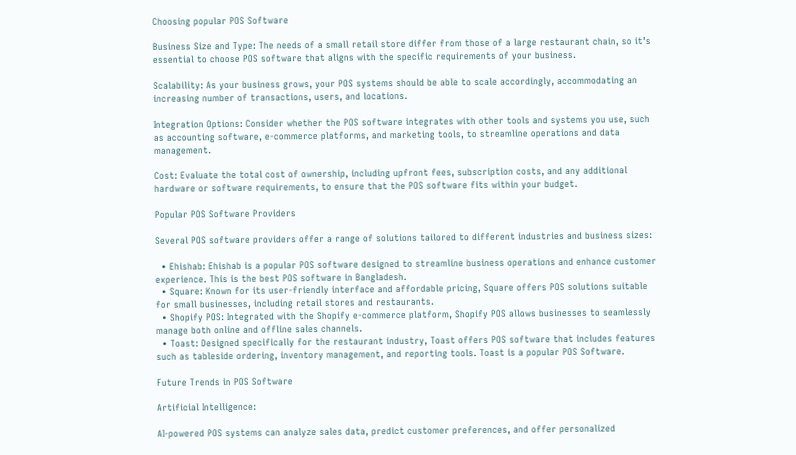Choosing popular POS Software

Business Size and Type: The needs of a small retail store differ from those of a large restaurant chain, so it’s essential to choose POS software that aligns with the specific requirements of your business.

Scalability: As your business grows, your POS systems should be able to scale accordingly, accommodating an increasing number of transactions, users, and locations.

Integration Options: Consider whether the POS software integrates with other tools and systems you use, such as accounting software, e-commerce platforms, and marketing tools, to streamline operations and data management.

Cost: Evaluate the total cost of ownership, including upfront fees, subscription costs, and any additional hardware or software requirements, to ensure that the POS software fits within your budget.

Popular POS Software Providers

Several POS software providers offer a range of solutions tailored to different industries and business sizes:

  • Ehishab: Ehishab is a popular POS software designed to streamline business operations and enhance customer experience. This is the best POS software in Bangladesh.
  • Square: Known for its user-friendly interface and affordable pricing, Square offers POS solutions suitable for small businesses, including retail stores and restaurants.
  • Shopify POS: Integrated with the Shopify e-commerce platform, Shopify POS allows businesses to seamlessly manage both online and offline sales channels.
  • Toast: Designed specifically for the restaurant industry, Toast offers POS software that includes features such as tableside ordering, inventory management, and reporting tools. Toast is a popular POS Software.

Future Trends in POS Software

Artificial Intelligence:

AI-powered POS systems can analyze sales data, predict customer preferences, and offer personalized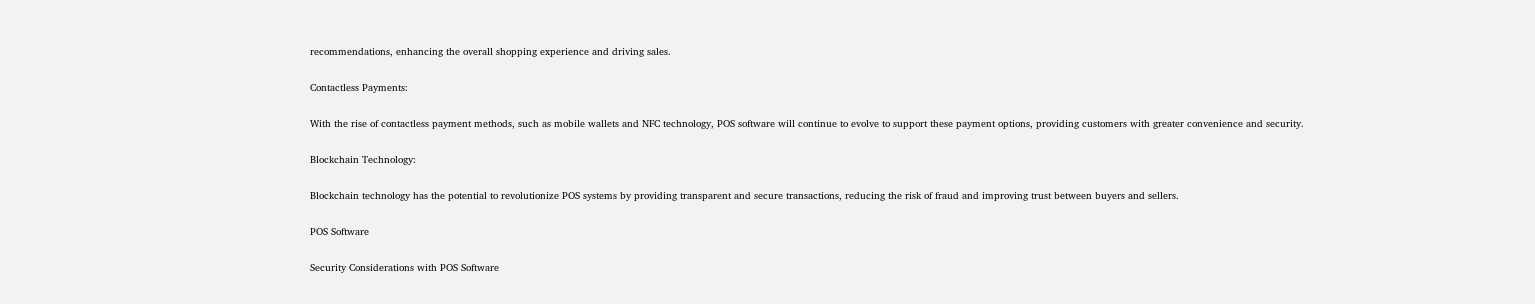recommendations, enhancing the overall shopping experience and driving sales.

Contactless Payments:

With the rise of contactless payment methods, such as mobile wallets and NFC technology, POS software will continue to evolve to support these payment options, providing customers with greater convenience and security.

Blockchain Technology:

Blockchain technology has the potential to revolutionize POS systems by providing transparent and secure transactions, reducing the risk of fraud and improving trust between buyers and sellers.

POS Software

Security Considerations with POS Software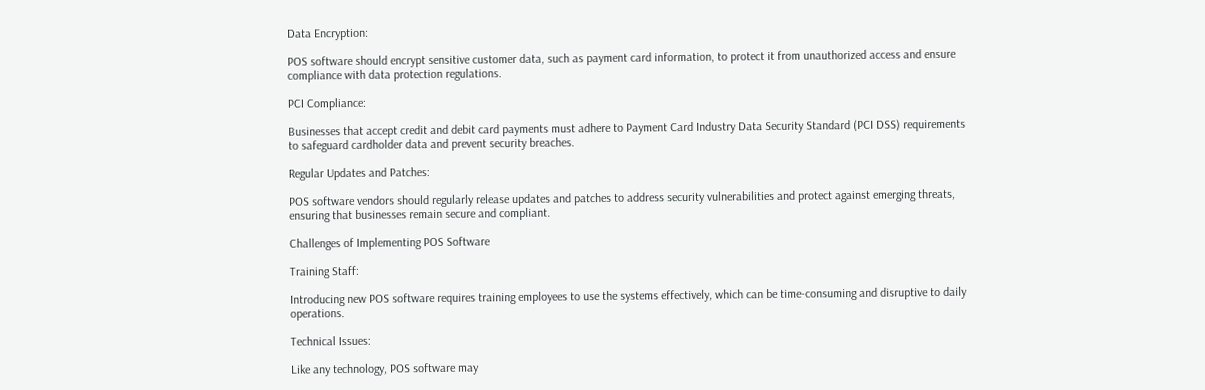Data Encryption:

POS software should encrypt sensitive customer data, such as payment card information, to protect it from unauthorized access and ensure compliance with data protection regulations.

PCI Compliance:

Businesses that accept credit and debit card payments must adhere to Payment Card Industry Data Security Standard (PCI DSS) requirements to safeguard cardholder data and prevent security breaches.

Regular Updates and Patches:

POS software vendors should regularly release updates and patches to address security vulnerabilities and protect against emerging threats, ensuring that businesses remain secure and compliant.

Challenges of Implementing POS Software

Training Staff:

Introducing new POS software requires training employees to use the systems effectively, which can be time-consuming and disruptive to daily operations.

Technical Issues:

Like any technology, POS software may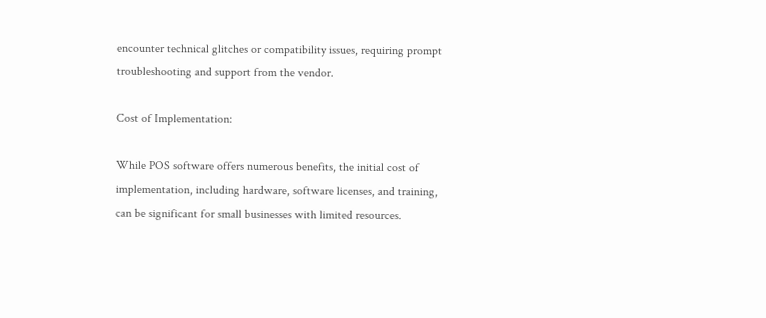encounter technical glitches or compatibility issues, requiring prompt troubleshooting and support from the vendor.

Cost of Implementation:

While POS software offers numerous benefits, the initial cost of implementation, including hardware, software licenses, and training, can be significant for small businesses with limited resources.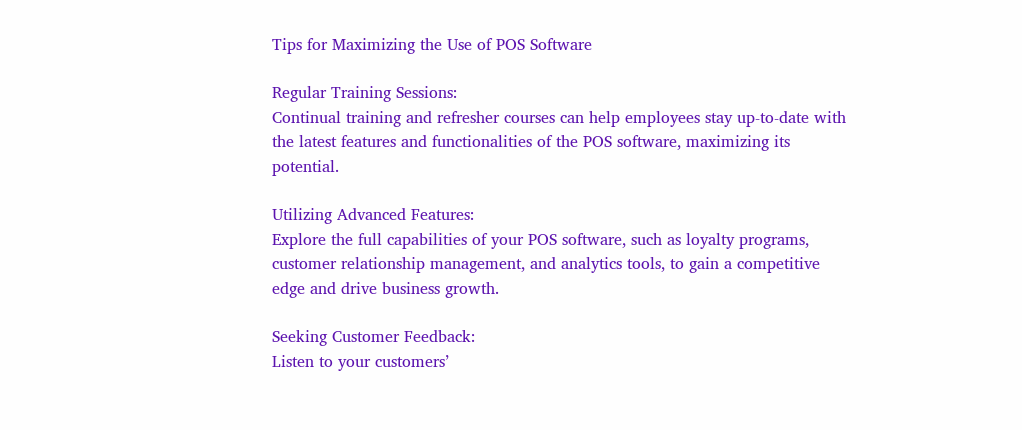Tips for Maximizing the Use of POS Software

Regular Training Sessions:
Continual training and refresher courses can help employees stay up-to-date with the latest features and functionalities of the POS software, maximizing its potential.

Utilizing Advanced Features:
Explore the full capabilities of your POS software, such as loyalty programs, customer relationship management, and analytics tools, to gain a competitive edge and drive business growth.

Seeking Customer Feedback:
Listen to your customers’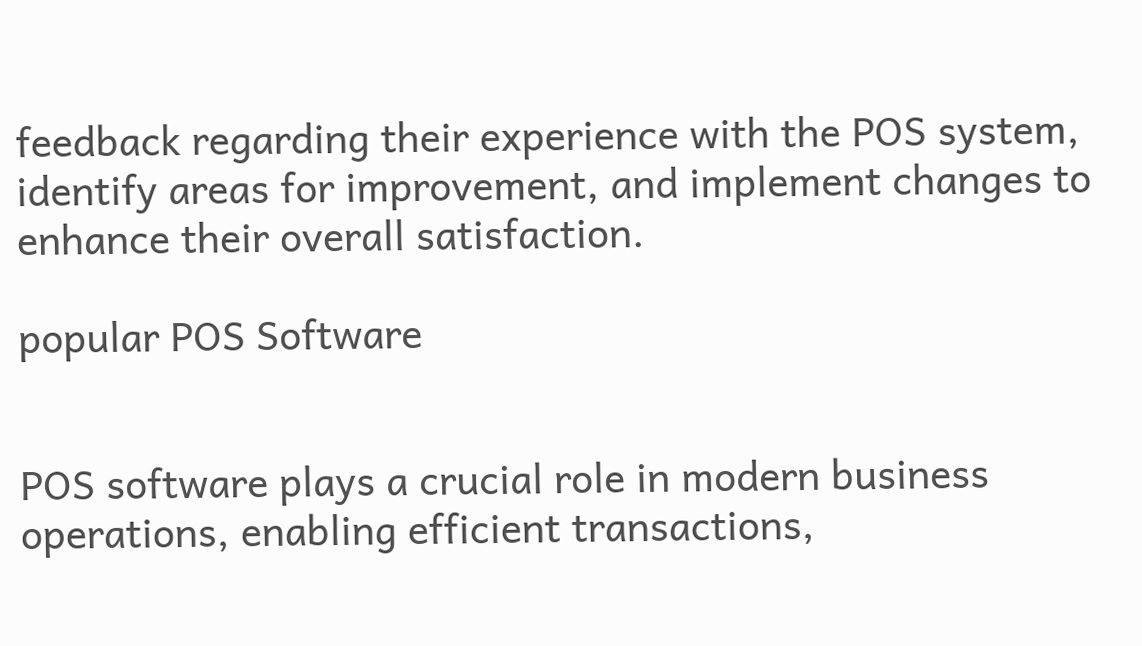feedback regarding their experience with the POS system, identify areas for improvement, and implement changes to enhance their overall satisfaction.

popular POS Software


POS software plays a crucial role in modern business operations, enabling efficient transactions,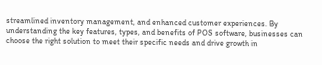streamlined inventory management, and enhanced customer experiences. By understanding the key features, types, and benefits of POS software, businesses can choose the right solution to meet their specific needs and drive growth in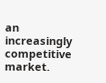an increasingly competitive market.